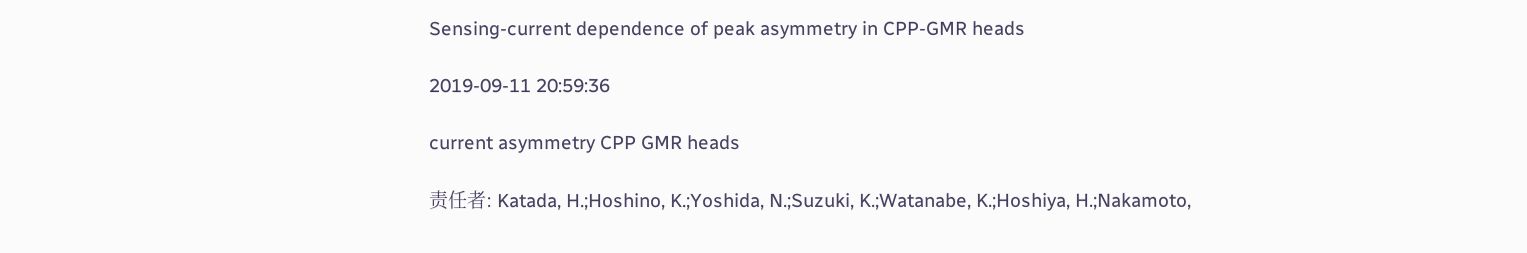Sensing-current dependence of peak asymmetry in CPP-GMR heads

2019-09-11 20:59:36

current asymmetry CPP GMR heads

责任者: Katada, H.;Hoshino, K.;Yoshida, N.;Suzuki, K.;Watanabe, K.;Hoshiya, H.;Nakamoto,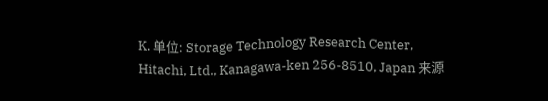K. 单位: Storage Technology Research Center, Hitachi, Ltd., Kanagawa-ken 256-8510, Japan 来源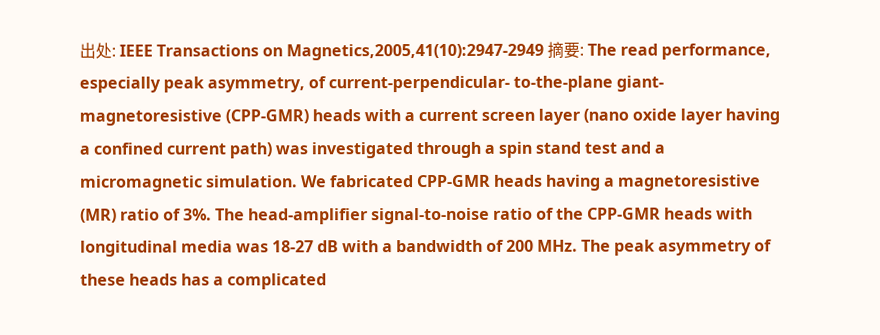出处: IEEE Transactions on Magnetics,2005,41(10):2947-2949 摘要: The read performance, especially peak asymmetry, of current-perpendicular- to-the-plane giant-magnetoresistive (CPP-GMR) heads with a current screen layer (nano oxide layer having a confined current path) was investigated through a spin stand test and a micromagnetic simulation. We fabricated CPP-GMR heads having a magnetoresistive (MR) ratio of 3%. The head-amplifier signal-to-noise ratio of the CPP-GMR heads with longitudinal media was 18-27 dB with a bandwidth of 200 MHz. The peak asymmetry of these heads has a complicated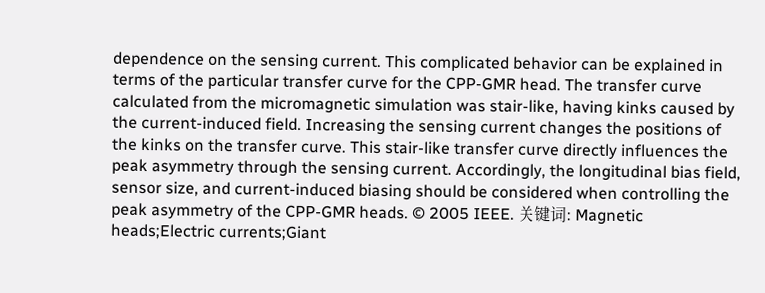dependence on the sensing current. This complicated behavior can be explained in terms of the particular transfer curve for the CPP-GMR head. The transfer curve calculated from the micromagnetic simulation was stair-like, having kinks caused by the current-induced field. Increasing the sensing current changes the positions of the kinks on the transfer curve. This stair-like transfer curve directly influences the peak asymmetry through the sensing current. Accordingly, the longitudinal bias field, sensor size, and current-induced biasing should be considered when controlling the peak asymmetry of the CPP-GMR heads. © 2005 IEEE. 关键词: Magnetic heads;Electric currents;Giant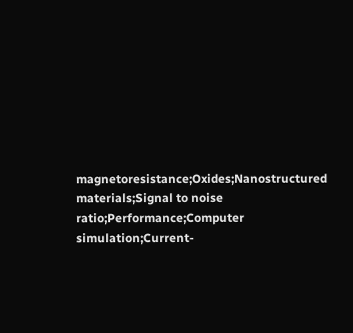magnetoresistance;Oxides;Nanostructured materials;Signal to noise ratio;Performance;Computer simulation;Current-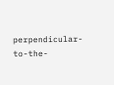perpendicular-to-the-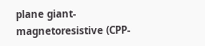plane giant-magnetoresistive (CPP-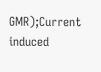GMR);Current induced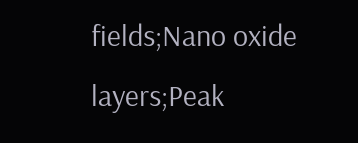fields;Nano oxide layers;Peak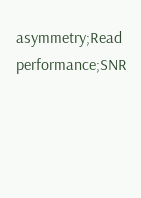asymmetry;Read performance;SNR